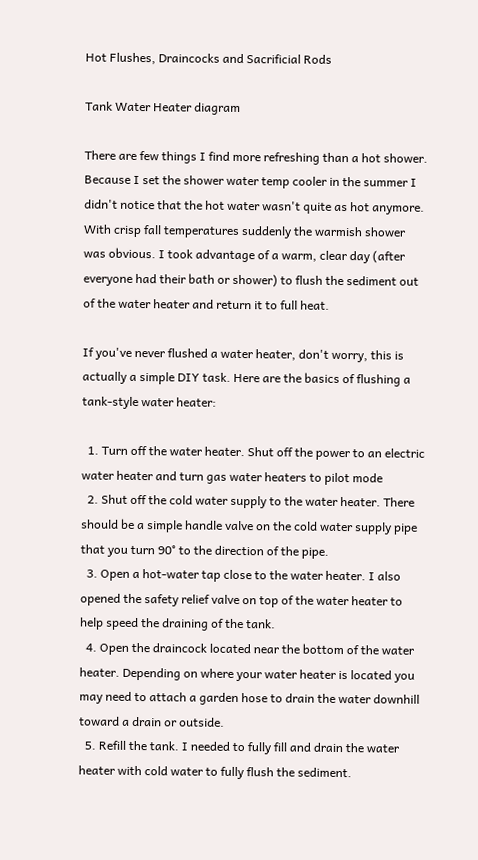Hot Flushes, Draincocks and Sacrificial Rods

Tank Water Heater diagram

There are few things I find more refreshing than a hot shower. Because I set the shower water temp cooler in the summer I didn't notice that the hot water wasn't quite as hot anymore. With crisp fall temperatures suddenly the warmish shower was obvious. I took advantage of a warm, clear day (after everyone had their bath or shower) to flush the sediment out of the water heater and return it to full heat.

If you've never flushed a water heater, don't worry, this is actually a simple DIY task. Here are the basics of flushing a tank-style water heater:

  1. Turn off the water heater. Shut off the power to an electric water heater and turn gas water heaters to pilot mode
  2. Shut off the cold water supply to the water heater. There should be a simple handle valve on the cold water supply pipe that you turn 90° to the direction of the pipe.
  3. Open a hot-water tap close to the water heater. I also opened the safety relief valve on top of the water heater to help speed the draining of the tank.
  4. Open the draincock located near the bottom of the water heater. Depending on where your water heater is located you may need to attach a garden hose to drain the water downhill toward a drain or outside.
  5. Refill the tank. I needed to fully fill and drain the water heater with cold water to fully flush the sediment.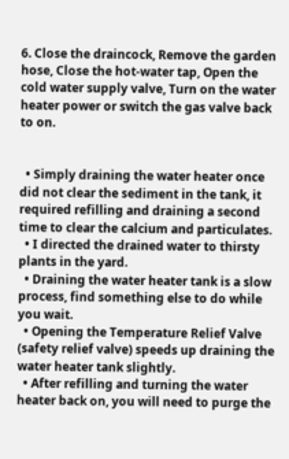6. Close the draincock, Remove the garden hose, Close the hot-water tap, Open the cold water supply valve, Turn on the water heater power or switch the gas valve back to on.


  • Simply draining the water heater once did not clear the sediment in the tank, it required refilling and draining a second time to clear the calcium and particulates.
  • I directed the drained water to thirsty plants in the yard.
  • Draining the water heater tank is a slow process, find something else to do while you wait.
  • Opening the Temperature Relief Valve (safety relief valve) speeds up draining the water heater tank slightly.
  • After refilling and turning the water heater back on, you will need to purge the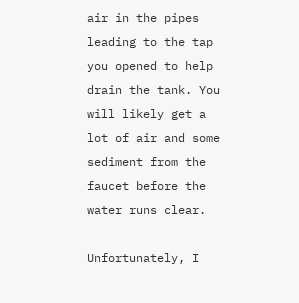air in the pipes leading to the tap you opened to help drain the tank. You will likely get a lot of air and some sediment from the faucet before the water runs clear.

Unfortunately, I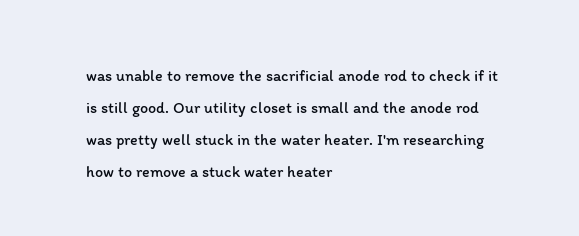was unable to remove the sacrificial anode rod to check if it is still good. Our utility closet is small and the anode rod was pretty well stuck in the water heater. I'm researching how to remove a stuck water heater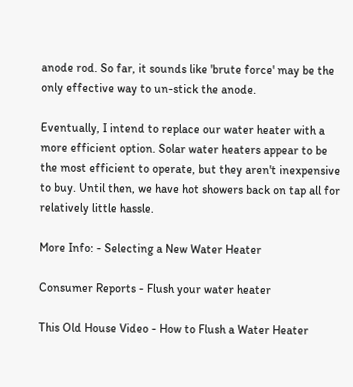anode rod. So far, it sounds like 'brute force' may be the only effective way to un-stick the anode.

Eventually, I intend to replace our water heater with a more efficient option. Solar water heaters appear to be the most efficient to operate, but they aren't inexpensive to buy. Until then, we have hot showers back on tap all for relatively little hassle.

More Info: - Selecting a New Water Heater

Consumer Reports - Flush your water heater

This Old House Video - How to Flush a Water Heater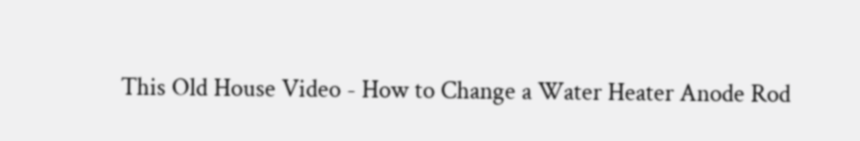This Old House Video - How to Change a Water Heater Anode Rod